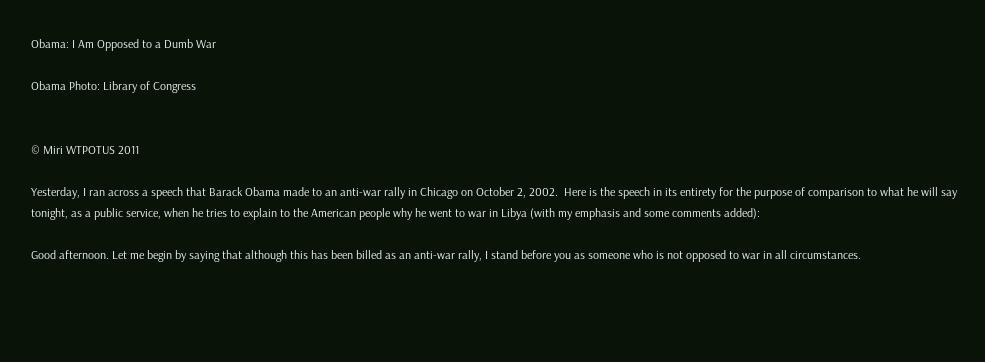Obama: I Am Opposed to a Dumb War

Obama Photo: Library of Congress


© Miri WTPOTUS 2011

Yesterday, I ran across a speech that Barack Obama made to an anti-war rally in Chicago on October 2, 2002.  Here is the speech in its entirety for the purpose of comparison to what he will say tonight, as a public service, when he tries to explain to the American people why he went to war in Libya (with my emphasis and some comments added):

Good afternoon. Let me begin by saying that although this has been billed as an anti-war rally, I stand before you as someone who is not opposed to war in all circumstances.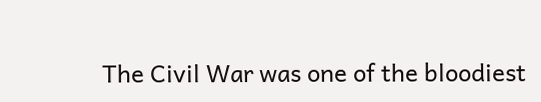The Civil War was one of the bloodiest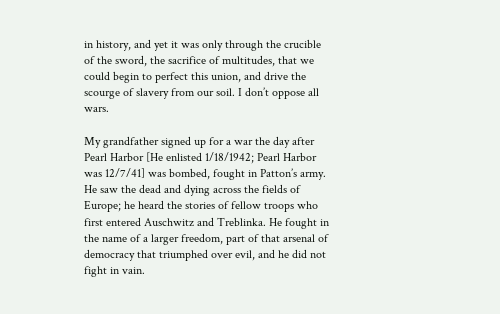in history, and yet it was only through the crucible of the sword, the sacrifice of multitudes, that we could begin to perfect this union, and drive the scourge of slavery from our soil. I don’t oppose all wars.

My grandfather signed up for a war the day after Pearl Harbor [He enlisted 1/18/1942; Pearl Harbor was 12/7/41] was bombed, fought in Patton’s army. He saw the dead and dying across the fields of Europe; he heard the stories of fellow troops who first entered Auschwitz and Treblinka. He fought in the name of a larger freedom, part of that arsenal of democracy that triumphed over evil, and he did not fight in vain.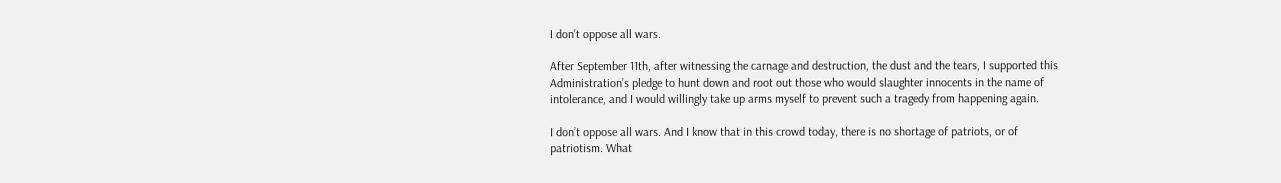I don’t oppose all wars.

After September 11th, after witnessing the carnage and destruction, the dust and the tears, I supported this Administration’s pledge to hunt down and root out those who would slaughter innocents in the name of intolerance, and I would willingly take up arms myself to prevent such a tragedy from happening again.

I don’t oppose all wars. And I know that in this crowd today, there is no shortage of patriots, or of patriotism. What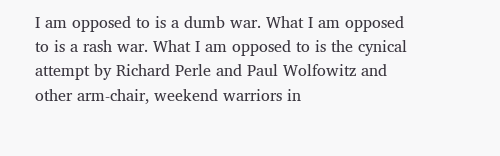I am opposed to is a dumb war. What I am opposed to is a rash war. What I am opposed to is the cynical attempt by Richard Perle and Paul Wolfowitz and other arm-chair, weekend warriors in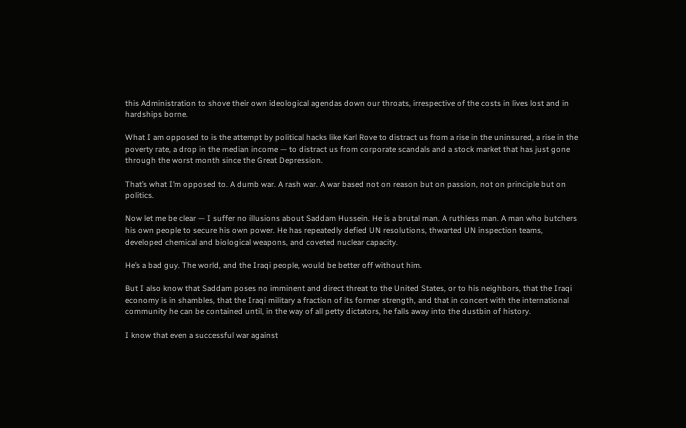this Administration to shove their own ideological agendas down our throats, irrespective of the costs in lives lost and in hardships borne.

What I am opposed to is the attempt by political hacks like Karl Rove to distract us from a rise in the uninsured, a rise in the poverty rate, a drop in the median income — to distract us from corporate scandals and a stock market that has just gone through the worst month since the Great Depression.

That’s what I’m opposed to. A dumb war. A rash war. A war based not on reason but on passion, not on principle but on politics.

Now let me be clear — I suffer no illusions about Saddam Hussein. He is a brutal man. A ruthless man. A man who butchers his own people to secure his own power. He has repeatedly defied UN resolutions, thwarted UN inspection teams, developed chemical and biological weapons, and coveted nuclear capacity.

He’s a bad guy. The world, and the Iraqi people, would be better off without him.

But I also know that Saddam poses no imminent and direct threat to the United States, or to his neighbors, that the Iraqi economy is in shambles, that the Iraqi military a fraction of its former strength, and that in concert with the international community he can be contained until, in the way of all petty dictators, he falls away into the dustbin of history.

I know that even a successful war against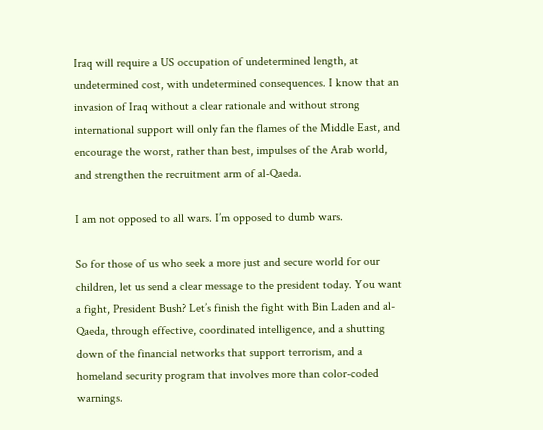Iraq will require a US occupation of undetermined length, at undetermined cost, with undetermined consequences. I know that an invasion of Iraq without a clear rationale and without strong international support will only fan the flames of the Middle East, and encourage the worst, rather than best, impulses of the Arab world, and strengthen the recruitment arm of al-Qaeda.

I am not opposed to all wars. I’m opposed to dumb wars.

So for those of us who seek a more just and secure world for our children, let us send a clear message to the president today. You want a fight, President Bush? Let’s finish the fight with Bin Laden and al-Qaeda, through effective, coordinated intelligence, and a shutting down of the financial networks that support terrorism, and a homeland security program that involves more than color-coded warnings.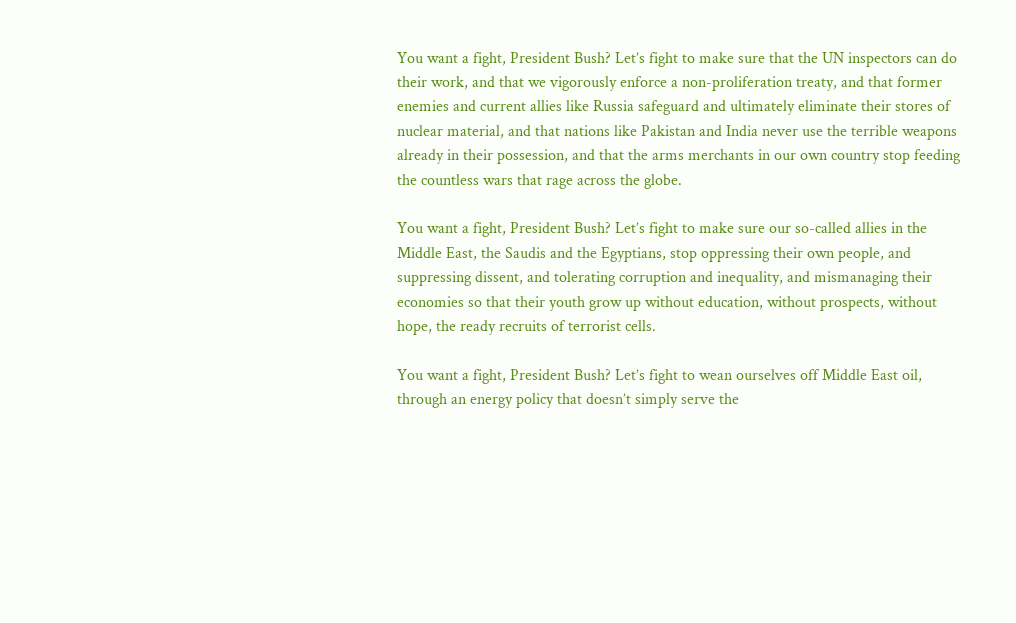You want a fight, President Bush? Let’s fight to make sure that the UN inspectors can do their work, and that we vigorously enforce a non-proliferation treaty, and that former enemies and current allies like Russia safeguard and ultimately eliminate their stores of nuclear material, and that nations like Pakistan and India never use the terrible weapons already in their possession, and that the arms merchants in our own country stop feeding the countless wars that rage across the globe.

You want a fight, President Bush? Let’s fight to make sure our so-called allies in the Middle East, the Saudis and the Egyptians, stop oppressing their own people, and suppressing dissent, and tolerating corruption and inequality, and mismanaging their economies so that their youth grow up without education, without prospects, without hope, the ready recruits of terrorist cells.

You want a fight, President Bush? Let’s fight to wean ourselves off Middle East oil, through an energy policy that doesn’t simply serve the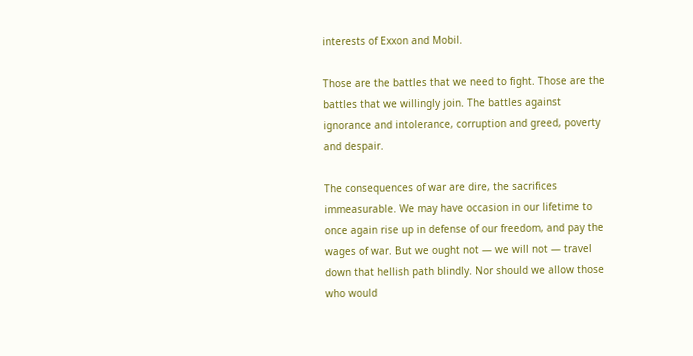interests of Exxon and Mobil.

Those are the battles that we need to fight. Those are the battles that we willingly join. The battles against ignorance and intolerance, corruption and greed, poverty and despair.

The consequences of war are dire, the sacrifices immeasurable. We may have occasion in our lifetime to once again rise up in defense of our freedom, and pay the wages of war. But we ought not — we will not — travel down that hellish path blindly. Nor should we allow those who would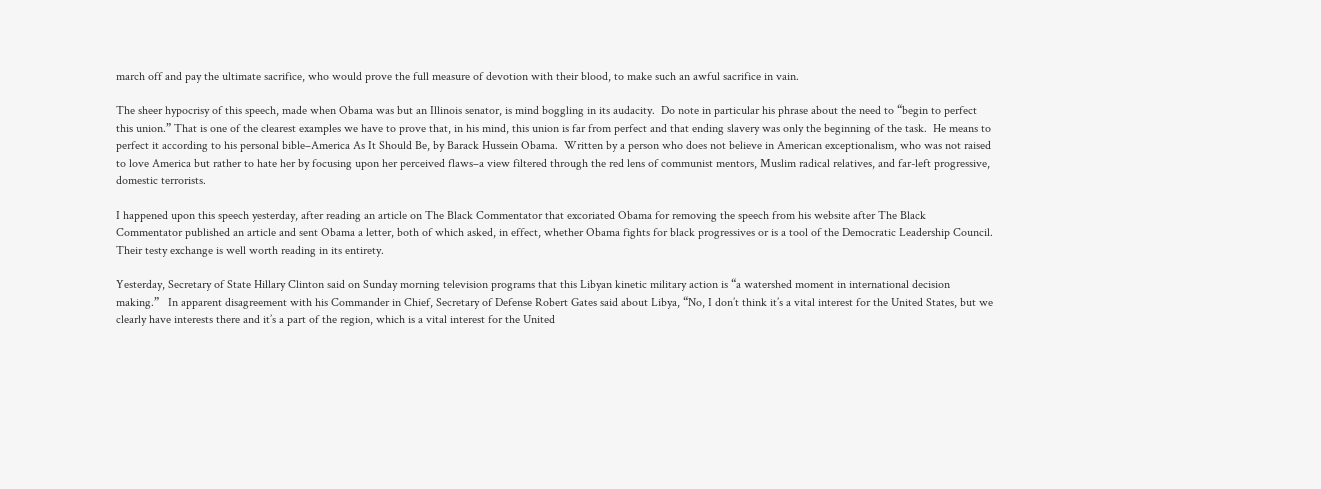march off and pay the ultimate sacrifice, who would prove the full measure of devotion with their blood, to make such an awful sacrifice in vain.

The sheer hypocrisy of this speech, made when Obama was but an Illinois senator, is mind boggling in its audacity.  Do note in particular his phrase about the need to “begin to perfect this union.” That is one of the clearest examples we have to prove that, in his mind, this union is far from perfect and that ending slavery was only the beginning of the task.  He means to perfect it according to his personal bible–America As It Should Be, by Barack Hussein Obama.  Written by a person who does not believe in American exceptionalism, who was not raised to love America but rather to hate her by focusing upon her perceived flaws–a view filtered through the red lens of communist mentors, Muslim radical relatives, and far-left progressive, domestic terrorists.

I happened upon this speech yesterday, after reading an article on The Black Commentator that excoriated Obama for removing the speech from his website after The Black Commentator published an article and sent Obama a letter, both of which asked, in effect, whether Obama fights for black progressives or is a tool of the Democratic Leadership Council.  Their testy exchange is well worth reading in its entirety.

Yesterday, Secretary of State Hillary Clinton said on Sunday morning television programs that this Libyan kinetic military action is “a watershed moment in international decision making.”   In apparent disagreement with his Commander in Chief, Secretary of Defense Robert Gates said about Libya, “No, I don’t think it’s a vital interest for the United States, but we clearly have interests there and it’s a part of the region, which is a vital interest for the United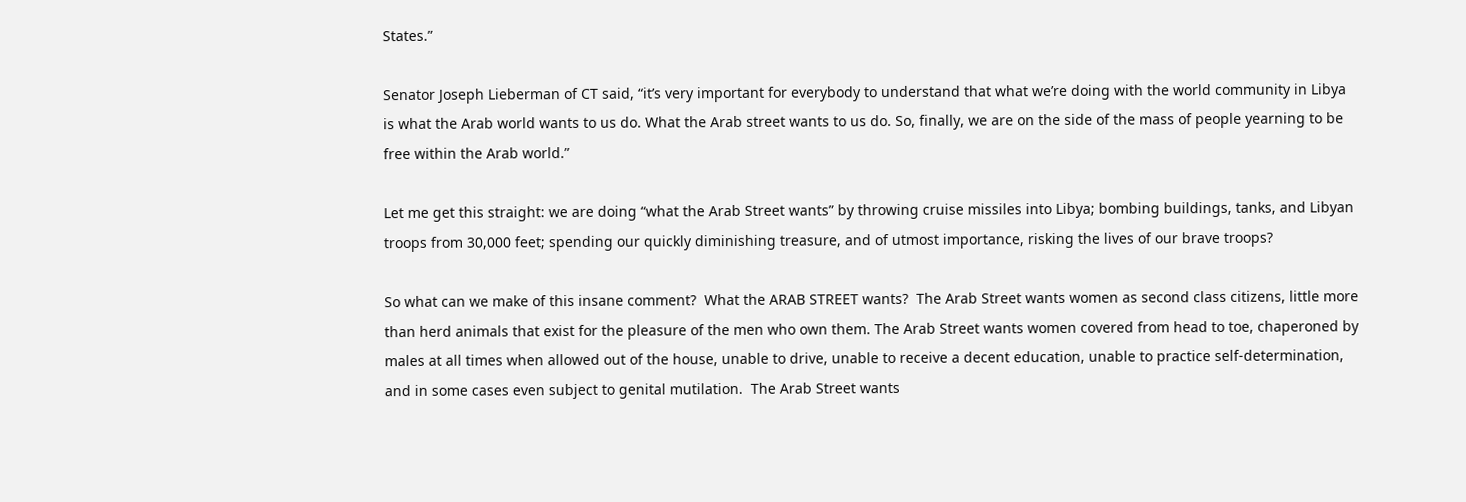States.”

Senator Joseph Lieberman of CT said, “it’s very important for everybody to understand that what we’re doing with the world community in Libya is what the Arab world wants to us do. What the Arab street wants to us do. So, finally, we are on the side of the mass of people yearning to be free within the Arab world.”

Let me get this straight: we are doing “what the Arab Street wants” by throwing cruise missiles into Libya; bombing buildings, tanks, and Libyan troops from 30,000 feet; spending our quickly diminishing treasure, and of utmost importance, risking the lives of our brave troops?

So what can we make of this insane comment?  What the ARAB STREET wants?  The Arab Street wants women as second class citizens, little more than herd animals that exist for the pleasure of the men who own them. The Arab Street wants women covered from head to toe, chaperoned by males at all times when allowed out of the house, unable to drive, unable to receive a decent education, unable to practice self-determination, and in some cases even subject to genital mutilation.  The Arab Street wants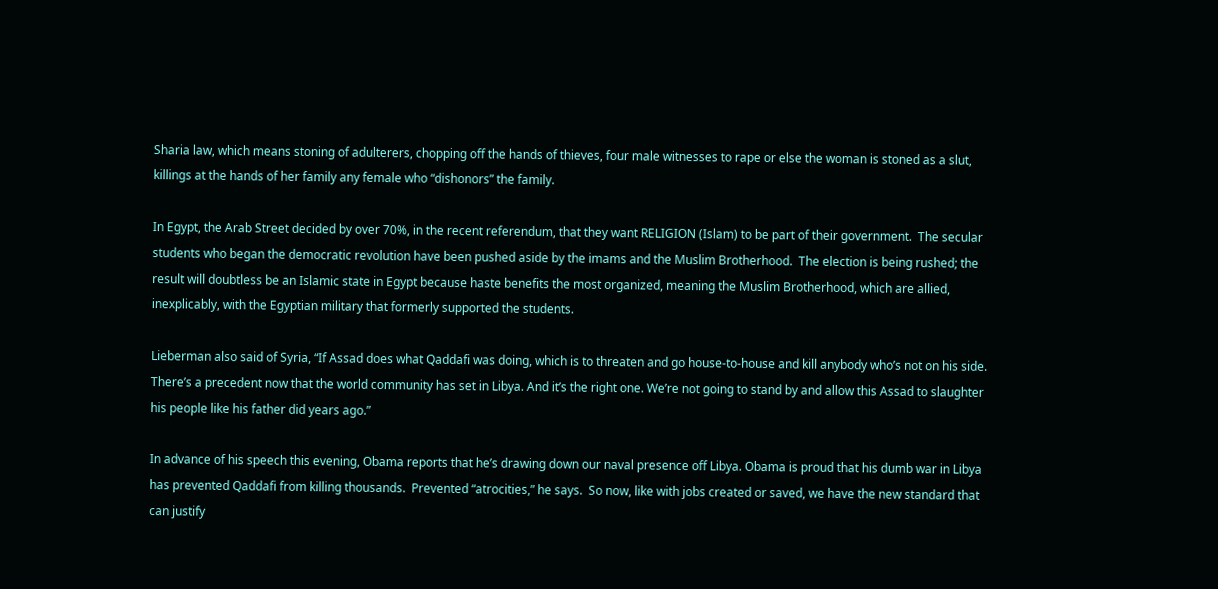Sharia law, which means stoning of adulterers, chopping off the hands of thieves, four male witnesses to rape or else the woman is stoned as a slut, killings at the hands of her family any female who “dishonors” the family.

In Egypt, the Arab Street decided by over 70%, in the recent referendum, that they want RELIGION (Islam) to be part of their government.  The secular students who began the democratic revolution have been pushed aside by the imams and the Muslim Brotherhood.  The election is being rushed; the result will doubtless be an Islamic state in Egypt because haste benefits the most organized, meaning the Muslim Brotherhood, which are allied, inexplicably, with the Egyptian military that formerly supported the students.

Lieberman also said of Syria, “If Assad does what Qaddafi was doing, which is to threaten and go house-to-house and kill anybody who’s not on his side. There’s a precedent now that the world community has set in Libya. And it’s the right one. We’re not going to stand by and allow this Assad to slaughter his people like his father did years ago.”

In advance of his speech this evening, Obama reports that he’s drawing down our naval presence off Libya. Obama is proud that his dumb war in Libya has prevented Qaddafi from killing thousands.  Prevented “atrocities,” he says.  So now, like with jobs created or saved, we have the new standard that can justify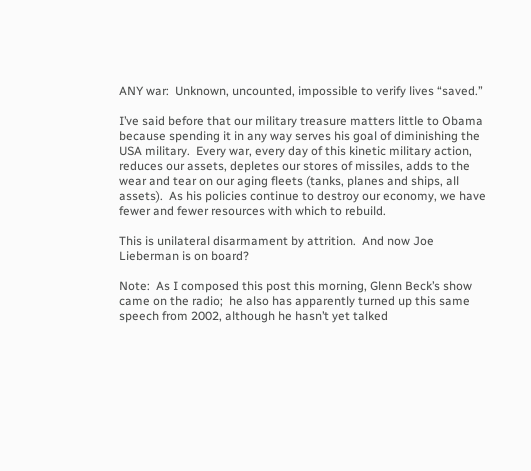ANY war:  Unknown, uncounted, impossible to verify lives “saved.”

I’ve said before that our military treasure matters little to Obama because spending it in any way serves his goal of diminishing the USA military.  Every war, every day of this kinetic military action, reduces our assets, depletes our stores of missiles, adds to the wear and tear on our aging fleets (tanks, planes and ships, all assets).  As his policies continue to destroy our economy, we have fewer and fewer resources with which to rebuild.

This is unilateral disarmament by attrition.  And now Joe Lieberman is on board?

Note:  As I composed this post this morning, Glenn Beck’s show came on the radio;  he also has apparently turned up this same speech from 2002, although he hasn’t yet talked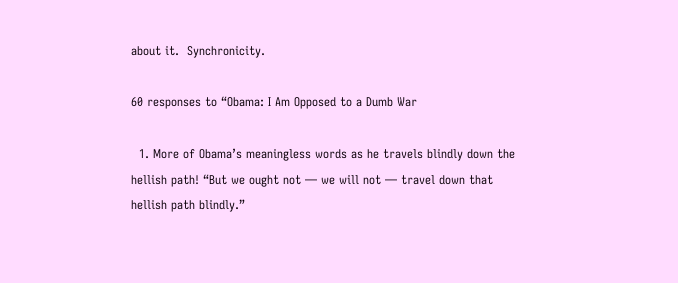about it.  Synchronicity.

60 responses to “Obama: I Am Opposed to a Dumb War

  1. More of Obama’s meaningless words as he travels blindly down the hellish path! “But we ought not — we will not — travel down that hellish path blindly.”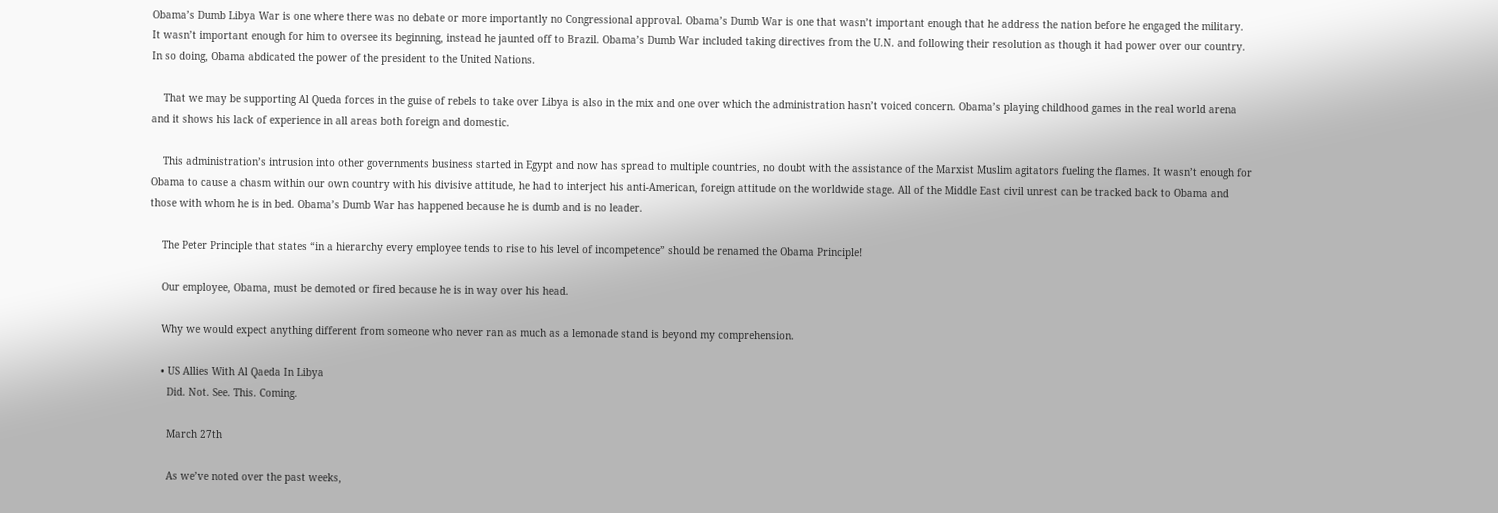Obama’s Dumb Libya War is one where there was no debate or more importantly no Congressional approval. Obama’s Dumb War is one that wasn’t important enough that he address the nation before he engaged the military. It wasn’t important enough for him to oversee its beginning, instead he jaunted off to Brazil. Obama’s Dumb War included taking directives from the U.N. and following their resolution as though it had power over our country. In so doing, Obama abdicated the power of the president to the United Nations.

    That we may be supporting Al Queda forces in the guise of rebels to take over Libya is also in the mix and one over which the administration hasn’t voiced concern. Obama’s playing childhood games in the real world arena and it shows his lack of experience in all areas both foreign and domestic.

    This administration’s intrusion into other governments business started in Egypt and now has spread to multiple countries, no doubt with the assistance of the Marxist Muslim agitators fueling the flames. It wasn’t enough for Obama to cause a chasm within our own country with his divisive attitude, he had to interject his anti-American, foreign attitude on the worldwide stage. All of the Middle East civil unrest can be tracked back to Obama and those with whom he is in bed. Obama’s Dumb War has happened because he is dumb and is no leader.

    The Peter Principle that states “in a hierarchy every employee tends to rise to his level of incompetence” should be renamed the Obama Principle!

    Our employee, Obama, must be demoted or fired because he is in way over his head.

    Why we would expect anything different from someone who never ran as much as a lemonade stand is beyond my comprehension.

    • US Allies With Al Qaeda In Libya
      Did. Not. See. This. Coming.

      March 27th

      As we’ve noted over the past weeks,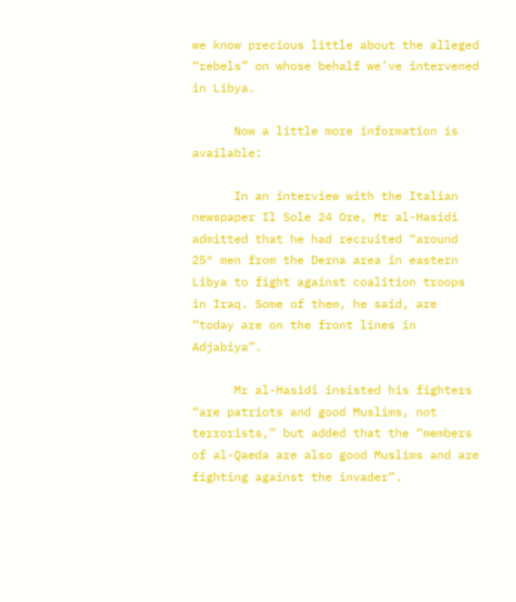we know precious little about the alleged “rebels” on whose behalf we’ve intervened in Libya.

      Now a little more information is available:

      In an interview with the Italian newspaper Il Sole 24 Ore, Mr al-Hasidi admitted that he had recruited “around 25″ men from the Derna area in eastern Libya to fight against coalition troops in Iraq. Some of them, he said, are “today are on the front lines in Adjabiya”.

      Mr al-Hasidi insisted his fighters “are patriots and good Muslims, not terrorists,” but added that the “members of al-Qaeda are also good Muslims and are fighting against the invader”.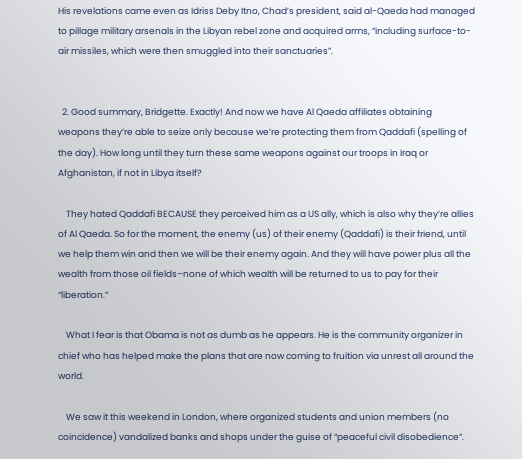His revelations came even as Idriss Deby Itno, Chad’s president, said al-Qaeda had managed to pillage military arsenals in the Libyan rebel zone and acquired arms, “including surface-to-air missiles, which were then smuggled into their sanctuaries”.


  2. Good summary, Bridgette. Exactly! And now we have Al Qaeda affiliates obtaining weapons they’re able to seize only because we’re protecting them from Qaddafi (spelling of the day). How long until they turn these same weapons against our troops in Iraq or Afghanistan, if not in Libya itself?

    They hated Qaddafi BECAUSE they perceived him as a US ally, which is also why they’re allies of Al Qaeda. So for the moment, the enemy (us) of their enemy (Qaddafi) is their friend, until we help them win and then we will be their enemy again. And they will have power plus all the wealth from those oil fields–none of which wealth will be returned to us to pay for their “liberation.”

    What I fear is that Obama is not as dumb as he appears. He is the community organizer in chief who has helped make the plans that are now coming to fruition via unrest all around the world.

    We saw it this weekend in London, where organized students and union members (no coincidence) vandalized banks and shops under the guise of “peaceful civil disobedience“.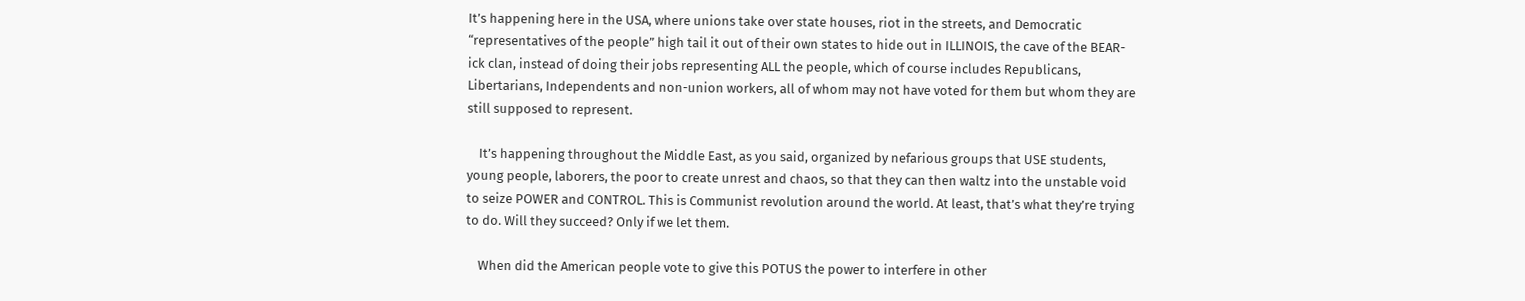It’s happening here in the USA, where unions take over state houses, riot in the streets, and Democratic “representatives of the people” high tail it out of their own states to hide out in ILLINOIS, the cave of the BEAR-ick clan, instead of doing their jobs representing ALL the people, which of course includes Republicans, Libertarians, Independents and non-union workers, all of whom may not have voted for them but whom they are still supposed to represent.

    It’s happening throughout the Middle East, as you said, organized by nefarious groups that USE students, young people, laborers, the poor to create unrest and chaos, so that they can then waltz into the unstable void to seize POWER and CONTROL. This is Communist revolution around the world. At least, that’s what they’re trying to do. Will they succeed? Only if we let them.

    When did the American people vote to give this POTUS the power to interfere in other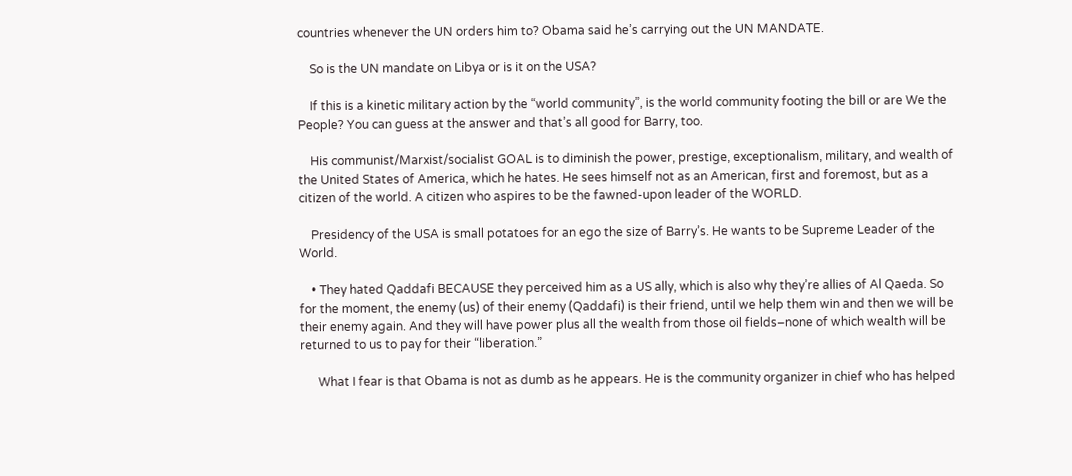countries whenever the UN orders him to? Obama said he’s carrying out the UN MANDATE.

    So is the UN mandate on Libya or is it on the USA?

    If this is a kinetic military action by the “world community”, is the world community footing the bill or are We the People? You can guess at the answer and that’s all good for Barry, too.

    His communist/Marxist/socialist GOAL is to diminish the power, prestige, exceptionalism, military, and wealth of the United States of America, which he hates. He sees himself not as an American, first and foremost, but as a citizen of the world. A citizen who aspires to be the fawned-upon leader of the WORLD.

    Presidency of the USA is small potatoes for an ego the size of Barry’s. He wants to be Supreme Leader of the World.

    • They hated Qaddafi BECAUSE they perceived him as a US ally, which is also why they’re allies of Al Qaeda. So for the moment, the enemy (us) of their enemy (Qaddafi) is their friend, until we help them win and then we will be their enemy again. And they will have power plus all the wealth from those oil fields–none of which wealth will be returned to us to pay for their “liberation.”

      What I fear is that Obama is not as dumb as he appears. He is the community organizer in chief who has helped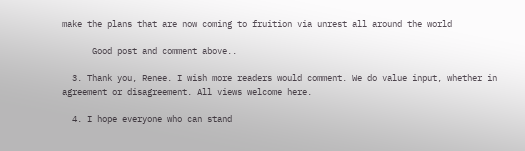make the plans that are now coming to fruition via unrest all around the world

      Good post and comment above..

  3. Thank you, Renee. I wish more readers would comment. We do value input, whether in agreement or disagreement. All views welcome here.

  4. I hope everyone who can stand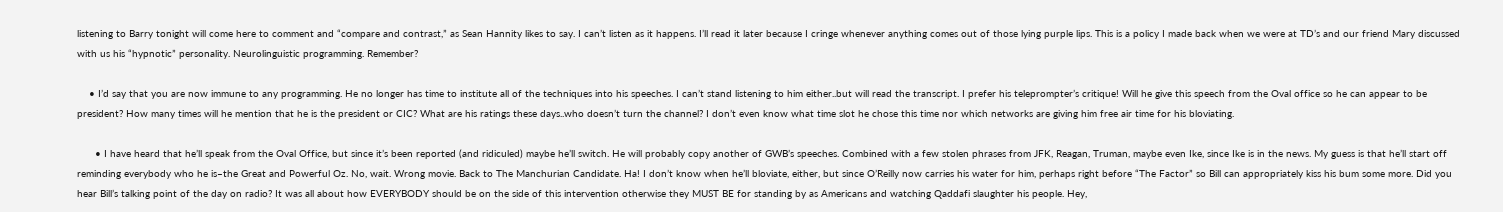listening to Barry tonight will come here to comment and “compare and contrast,” as Sean Hannity likes to say. I can’t listen as it happens. I’ll read it later because I cringe whenever anything comes out of those lying purple lips. This is a policy I made back when we were at TD’s and our friend Mary discussed with us his “hypnotic” personality. Neurolinguistic programming. Remember?

    • I’d say that you are now immune to any programming. He no longer has time to institute all of the techniques into his speeches. I can’t stand listening to him either..but will read the transcript. I prefer his teleprompter’s critique! Will he give this speech from the Oval office so he can appear to be president? How many times will he mention that he is the president or CIC? What are his ratings these days..who doesn’t turn the channel? I don’t even know what time slot he chose this time nor which networks are giving him free air time for his bloviating.

      • I have heard that he’ll speak from the Oval Office, but since it’s been reported (and ridiculed) maybe he’ll switch. He will probably copy another of GWB’s speeches. Combined with a few stolen phrases from JFK, Reagan, Truman, maybe even Ike, since Ike is in the news. My guess is that he’ll start off reminding everybody who he is–the Great and Powerful Oz. No, wait. Wrong movie. Back to The Manchurian Candidate. Ha! I don’t know when he’ll bloviate, either, but since O’Reilly now carries his water for him, perhaps right before “The Factor” so Bill can appropriately kiss his bum some more. Did you hear Bill’s talking point of the day on radio? It was all about how EVERYBODY should be on the side of this intervention otherwise they MUST BE for standing by as Americans and watching Qaddafi slaughter his people. Hey,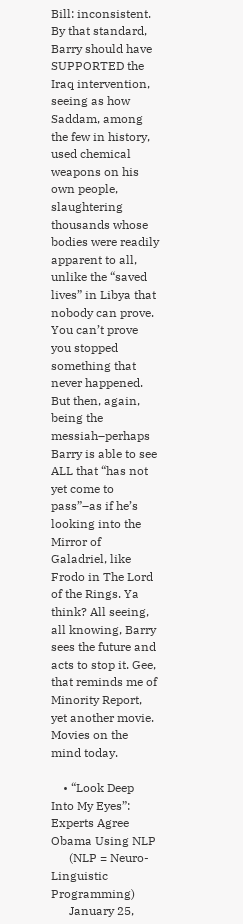Bill: inconsistent. By that standard, Barry should have SUPPORTED the Iraq intervention, seeing as how Saddam, among the few in history, used chemical weapons on his own people, slaughtering thousands whose bodies were readily apparent to all, unlike the “saved lives” in Libya that nobody can prove. You can’t prove you stopped something that never happened. But then, again, being the messiah–perhaps Barry is able to see ALL that “has not yet come to pass”–as if he’s looking into the Mirror of Galadriel, like Frodo in The Lord of the Rings. Ya think? All seeing, all knowing, Barry sees the future and acts to stop it. Gee, that reminds me of Minority Report, yet another movie. Movies on the mind today.

    • “Look Deep Into My Eyes”: Experts Agree Obama Using NLP
      (NLP = Neuro-Linguistic Programming)
      January 25,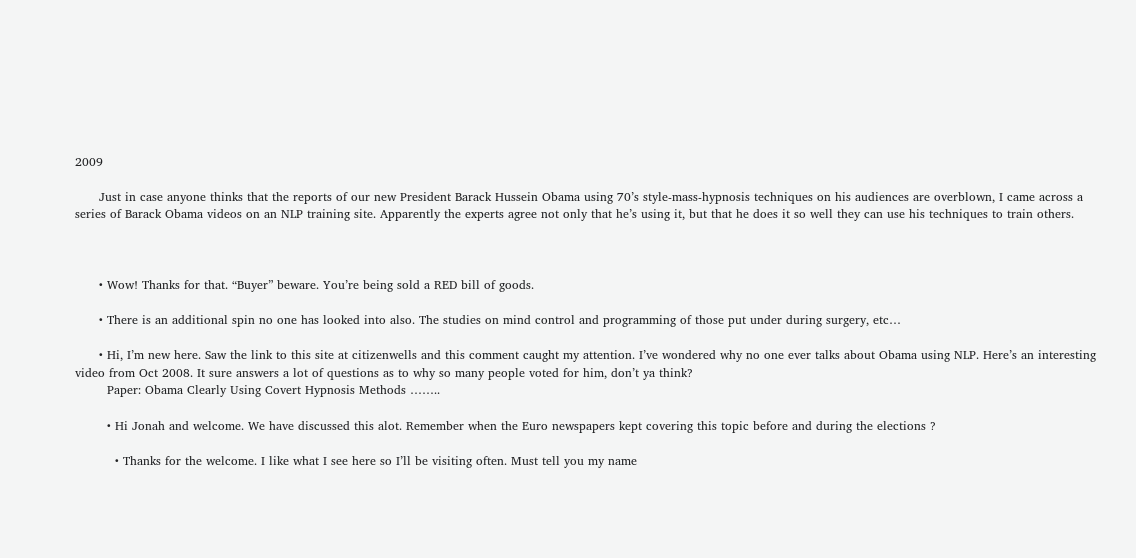2009

      Just in case anyone thinks that the reports of our new President Barack Hussein Obama using 70’s style-mass-hypnosis techniques on his audiences are overblown, I came across a series of Barack Obama videos on an NLP training site. Apparently the experts agree not only that he’s using it, but that he does it so well they can use his techniques to train others.



      • Wow! Thanks for that. “Buyer” beware. You’re being sold a RED bill of goods.

      • There is an additional spin no one has looked into also. The studies on mind control and programming of those put under during surgery, etc…

      • Hi, I’m new here. Saw the link to this site at citizenwells and this comment caught my attention. I’ve wondered why no one ever talks about Obama using NLP. Here’s an interesting video from Oct 2008. It sure answers a lot of questions as to why so many people voted for him, don’t ya think?
        Paper: Obama Clearly Using Covert Hypnosis Methods ……..

        • Hi Jonah and welcome. We have discussed this alot. Remember when the Euro newspapers kept covering this topic before and during the elections ?

          • Thanks for the welcome. I like what I see here so I’ll be visiting often. Must tell you my name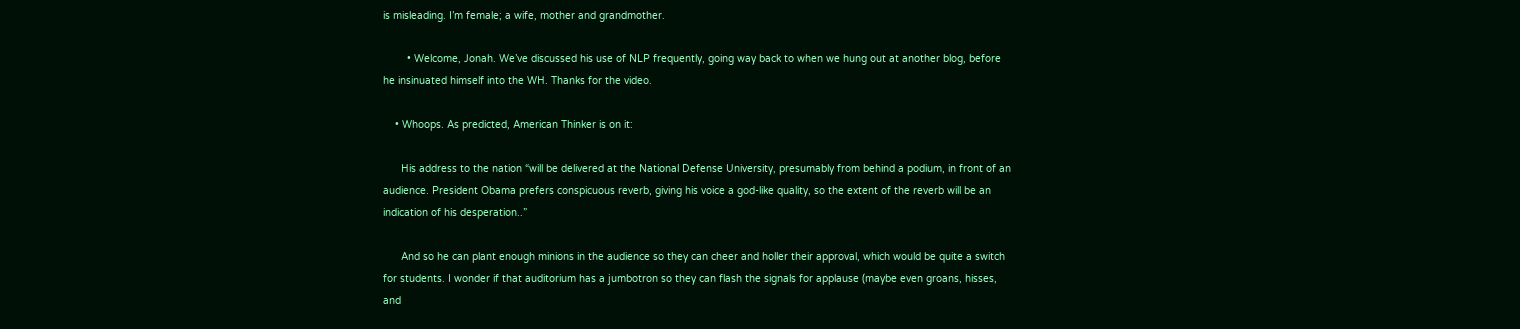is misleading. I’m female; a wife, mother and grandmother.

        • Welcome, Jonah. We’ve discussed his use of NLP frequently, going way back to when we hung out at another blog, before he insinuated himself into the WH. Thanks for the video.

    • Whoops. As predicted, American Thinker is on it:

      His address to the nation “will be delivered at the National Defense University, presumably from behind a podium, in front of an audience. President Obama prefers conspicuous reverb, giving his voice a god-like quality, so the extent of the reverb will be an indication of his desperation..”

      And so he can plant enough minions in the audience so they can cheer and holler their approval, which would be quite a switch for students. I wonder if that auditorium has a jumbotron so they can flash the signals for applause (maybe even groans, hisses, and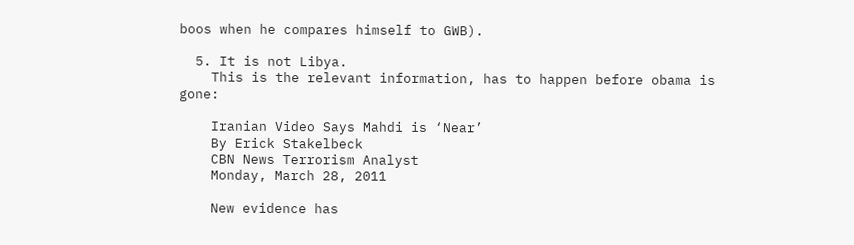boos when he compares himself to GWB).

  5. It is not Libya.
    This is the relevant information, has to happen before obama is gone:

    Iranian Video Says Mahdi is ‘Near’
    By Erick Stakelbeck
    CBN News Terrorism Analyst
    Monday, March 28, 2011

    New evidence has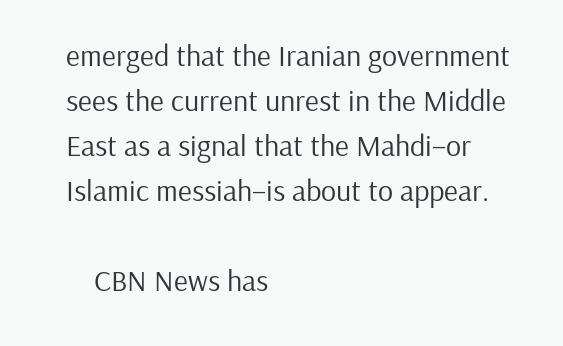emerged that the Iranian government sees the current unrest in the Middle East as a signal that the Mahdi–or Islamic messiah–is about to appear.

    CBN News has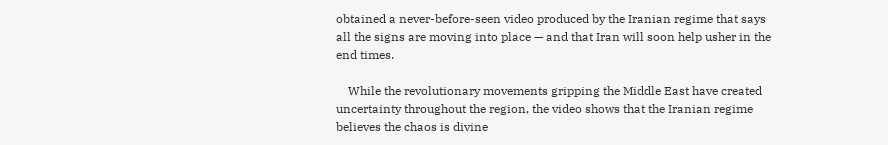obtained a never-before-seen video produced by the Iranian regime that says all the signs are moving into place — and that Iran will soon help usher in the end times.

    While the revolutionary movements gripping the Middle East have created uncertainty throughout the region, the video shows that the Iranian regime believes the chaos is divine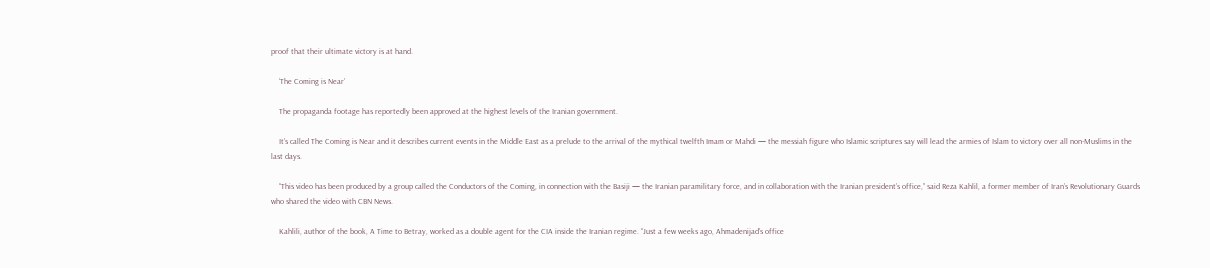proof that their ultimate victory is at hand.

    ‘The Coming is Near’

    The propaganda footage has reportedly been approved at the highest levels of the Iranian government.

    It’s called The Coming is Near and it describes current events in the Middle East as a prelude to the arrival of the mythical twelfth Imam or Mahdi — the messiah figure who Islamic scriptures say will lead the armies of Islam to victory over all non-Muslims in the last days.

    “This video has been produced by a group called the Conductors of the Coming, in connection with the Basiji — the Iranian paramilitary force, and in collaboration with the Iranian president’s office,” said Reza Kahlil, a former member of Iran’s Revolutionary Guards who shared the video with CBN News.

    Kahlili, author of the book, A Time to Betray, worked as a double agent for the CIA inside the Iranian regime. “Just a few weeks ago, Ahmadenijad’s office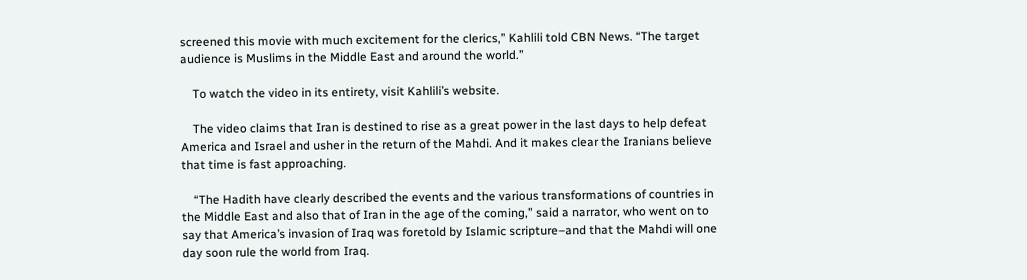screened this movie with much excitement for the clerics,” Kahlili told CBN News. “The target audience is Muslims in the Middle East and around the world.”

    To watch the video in its entirety, visit Kahlili’s website.

    The video claims that Iran is destined to rise as a great power in the last days to help defeat America and Israel and usher in the return of the Mahdi. And it makes clear the Iranians believe that time is fast approaching.

    “The Hadith have clearly described the events and the various transformations of countries in the Middle East and also that of Iran in the age of the coming,” said a narrator, who went on to say that America’s invasion of Iraq was foretold by Islamic scripture–and that the Mahdi will one day soon rule the world from Iraq.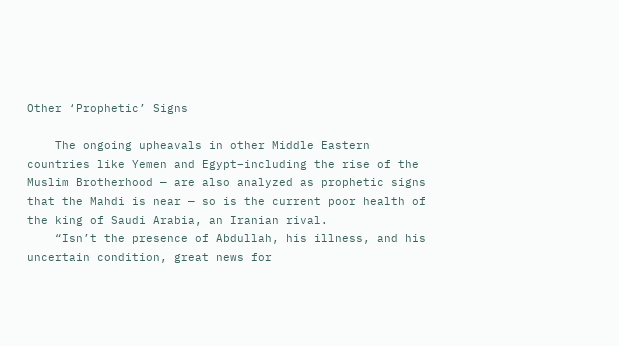Other ‘Prophetic’ Signs

    The ongoing upheavals in other Middle Eastern countries like Yemen and Egypt–including the rise of the Muslim Brotherhood — are also analyzed as prophetic signs that the Mahdi is near — so is the current poor health of the king of Saudi Arabia, an Iranian rival.
    “Isn’t the presence of Abdullah, his illness, and his uncertain condition, great news for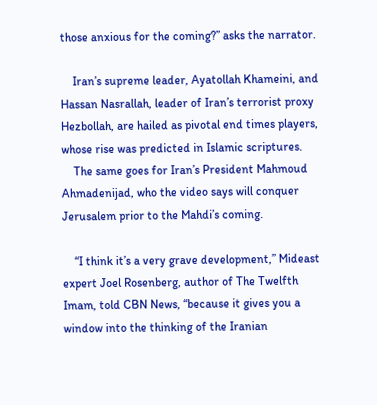those anxious for the coming?” asks the narrator.

    Iran’s supreme leader, Ayatollah Khameini, and Hassan Nasrallah, leader of Iran’s terrorist proxy Hezbollah, are hailed as pivotal end times players, whose rise was predicted in Islamic scriptures.
    The same goes for Iran’s President Mahmoud Ahmadenijad, who the video says will conquer Jerusalem prior to the Mahdi’s coming.

    “I think it’s a very grave development,” Mideast expert Joel Rosenberg, author of The Twelfth Imam, told CBN News, “because it gives you a window into the thinking of the Iranian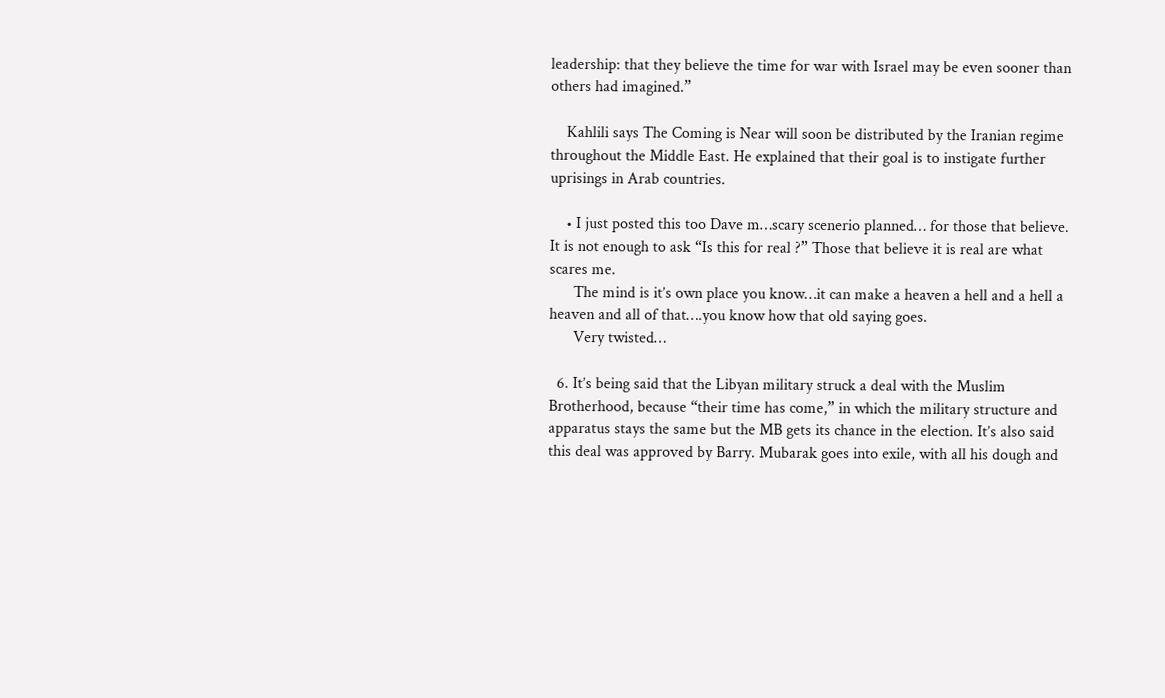leadership: that they believe the time for war with Israel may be even sooner than others had imagined.”

    Kahlili says The Coming is Near will soon be distributed by the Iranian regime throughout the Middle East. He explained that their goal is to instigate further uprisings in Arab countries.

    • I just posted this too Dave m…scary scenerio planned… for those that believe. It is not enough to ask “Is this for real ?” Those that believe it is real are what scares me.
      The mind is it’s own place you know…it can make a heaven a hell and a hell a heaven and all of that….you know how that old saying goes.
      Very twisted…

  6. It’s being said that the Libyan military struck a deal with the Muslim Brotherhood, because “their time has come,” in which the military structure and apparatus stays the same but the MB gets its chance in the election. It’s also said this deal was approved by Barry. Mubarak goes into exile, with all his dough and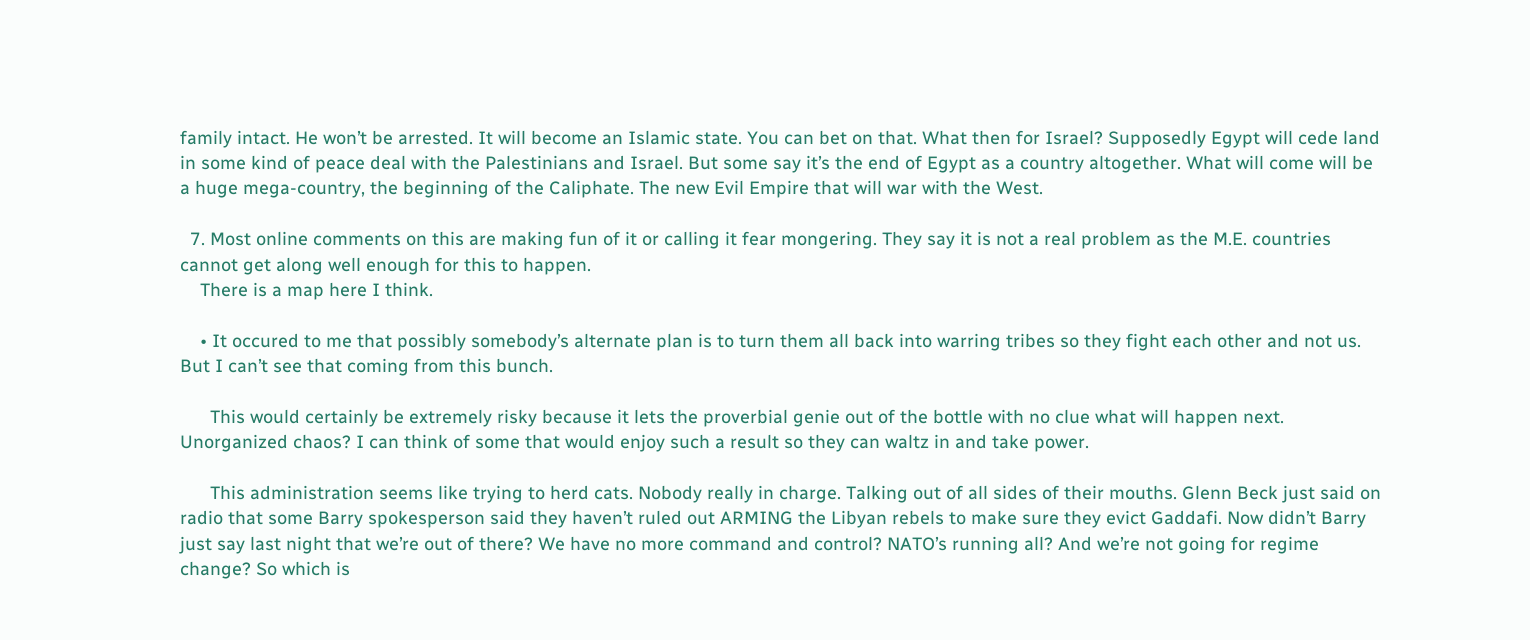family intact. He won’t be arrested. It will become an Islamic state. You can bet on that. What then for Israel? Supposedly Egypt will cede land in some kind of peace deal with the Palestinians and Israel. But some say it’s the end of Egypt as a country altogether. What will come will be a huge mega-country, the beginning of the Caliphate. The new Evil Empire that will war with the West.

  7. Most online comments on this are making fun of it or calling it fear mongering. They say it is not a real problem as the M.E. countries cannot get along well enough for this to happen.
    There is a map here I think.

    • It occured to me that possibly somebody’s alternate plan is to turn them all back into warring tribes so they fight each other and not us. But I can’t see that coming from this bunch.

      This would certainly be extremely risky because it lets the proverbial genie out of the bottle with no clue what will happen next. Unorganized chaos? I can think of some that would enjoy such a result so they can waltz in and take power.

      This administration seems like trying to herd cats. Nobody really in charge. Talking out of all sides of their mouths. Glenn Beck just said on radio that some Barry spokesperson said they haven’t ruled out ARMING the Libyan rebels to make sure they evict Gaddafi. Now didn’t Barry just say last night that we’re out of there? We have no more command and control? NATO’s running all? And we’re not going for regime change? So which is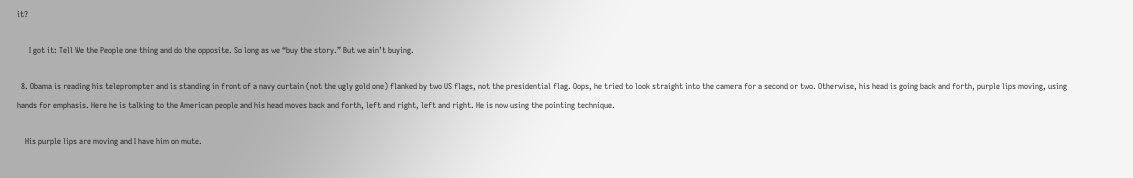it?

      I got it: Tell We the People one thing and do the opposite. So long as we “buy the story.” But we ain’t buying.

  8. Obama is reading his teleprompter and is standing in front of a navy curtain (not the ugly gold one) flanked by two US flags, not the presidential flag. Oops, he tried to look straight into the camera for a second or two. Otherwise, his head is going back and forth, purple lips moving, using hands for emphasis. Here he is talking to the American people and his head moves back and forth, left and right, left and right. He is now using the pointing technique.

    His purple lips are moving and I have him on mute.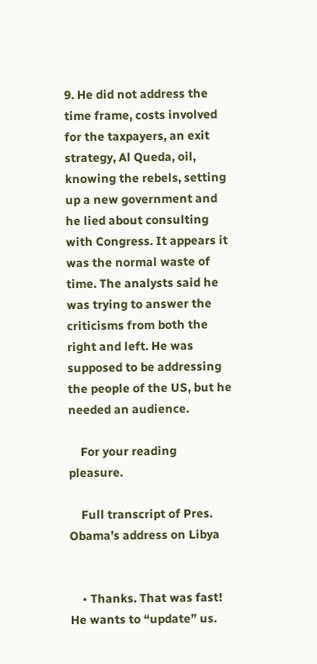9. He did not address the time frame, costs involved for the taxpayers, an exit strategy, Al Queda, oil, knowing the rebels, setting up a new government and he lied about consulting with Congress. It appears it was the normal waste of time. The analysts said he was trying to answer the criticisms from both the right and left. He was supposed to be addressing the people of the US, but he needed an audience.

    For your reading pleasure.

    Full transcript of Pres. Obama’s address on Libya


    • Thanks. That was fast! He wants to “update” us.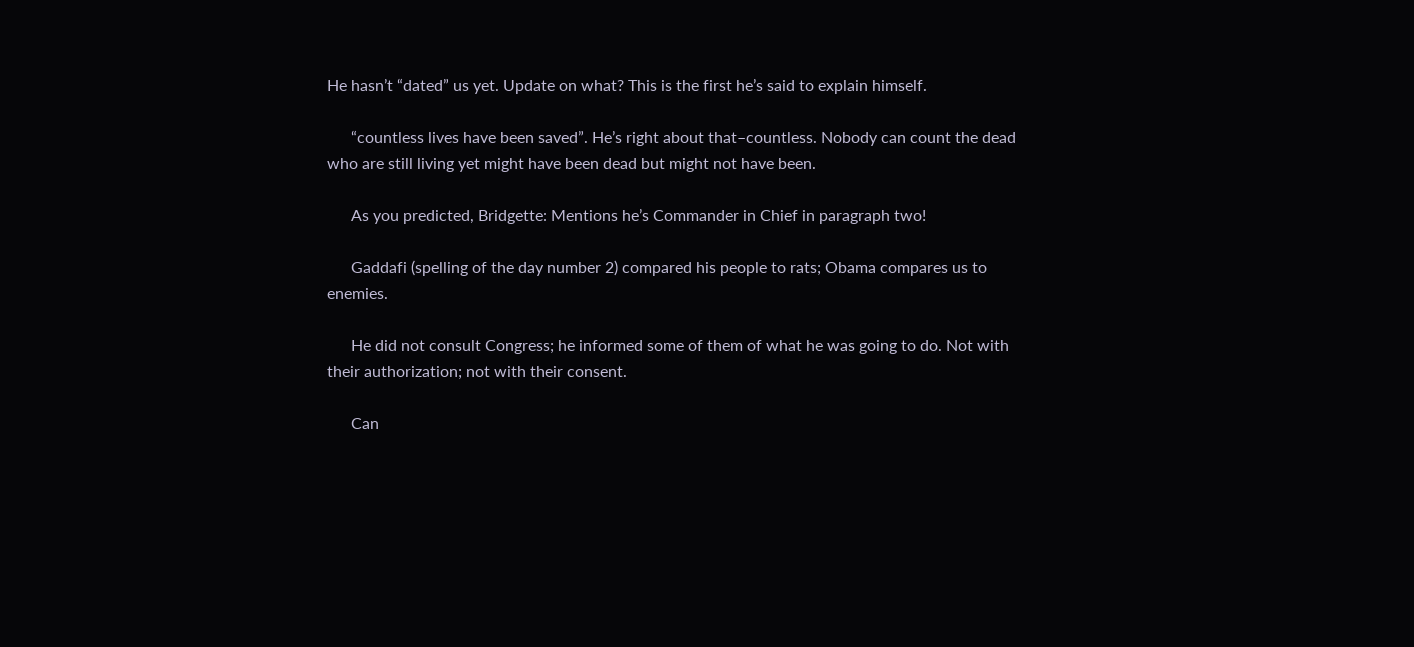He hasn’t “dated” us yet. Update on what? This is the first he’s said to explain himself.

      “countless lives have been saved”. He’s right about that–countless. Nobody can count the dead who are still living yet might have been dead but might not have been.

      As you predicted, Bridgette: Mentions he’s Commander in Chief in paragraph two!

      Gaddafi (spelling of the day number 2) compared his people to rats; Obama compares us to enemies.

      He did not consult Congress; he informed some of them of what he was going to do. Not with their authorization; not with their consent.

      Can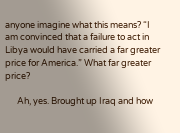anyone imagine what this means? “I am convinced that a failure to act in Libya would have carried a far greater price for America.” What far greater price?

      Ah, yes. Brought up Iraq and how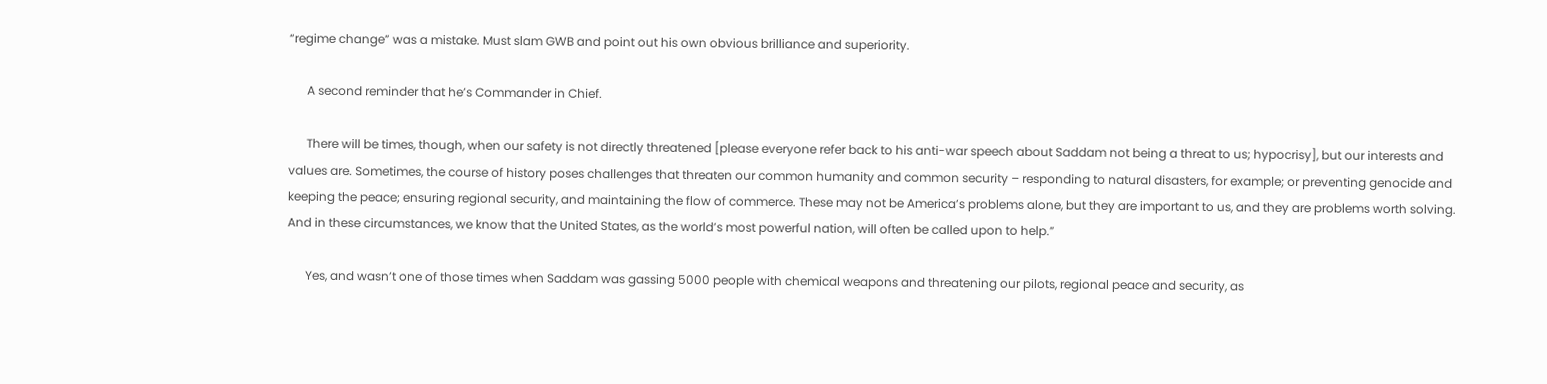“regime change” was a mistake. Must slam GWB and point out his own obvious brilliance and superiority.

      A second reminder that he’s Commander in Chief.

      There will be times, though, when our safety is not directly threatened [please everyone refer back to his anti-war speech about Saddam not being a threat to us; hypocrisy], but our interests and values are. Sometimes, the course of history poses challenges that threaten our common humanity and common security – responding to natural disasters, for example; or preventing genocide and keeping the peace; ensuring regional security, and maintaining the flow of commerce. These may not be America’s problems alone, but they are important to us, and they are problems worth solving. And in these circumstances, we know that the United States, as the world’s most powerful nation, will often be called upon to help.”

      Yes, and wasn’t one of those times when Saddam was gassing 5000 people with chemical weapons and threatening our pilots, regional peace and security, as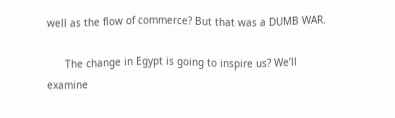well as the flow of commerce? But that was a DUMB WAR.

      The change in Egypt is going to inspire us? We’ll examine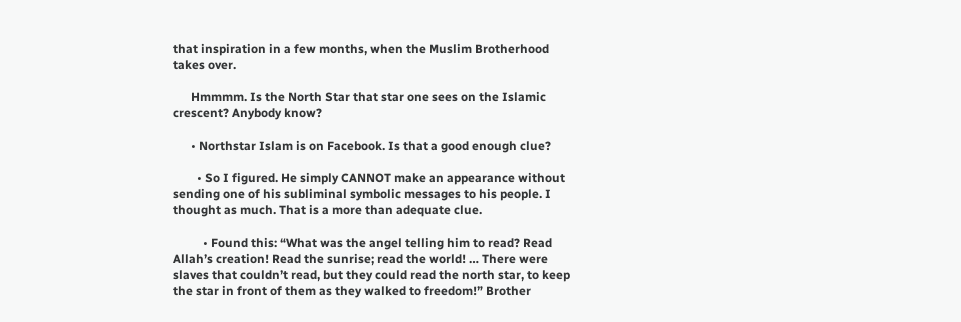that inspiration in a few months, when the Muslim Brotherhood takes over.

      Hmmmm. Is the North Star that star one sees on the Islamic crescent? Anybody know?

      • Northstar Islam is on Facebook. Is that a good enough clue?

        • So I figured. He simply CANNOT make an appearance without sending one of his subliminal symbolic messages to his people. I thought as much. That is a more than adequate clue.

          • Found this: “What was the angel telling him to read? Read Allah’s creation! Read the sunrise; read the world! … There were slaves that couldn’t read, but they could read the north star, to keep the star in front of them as they walked to freedom!” Brother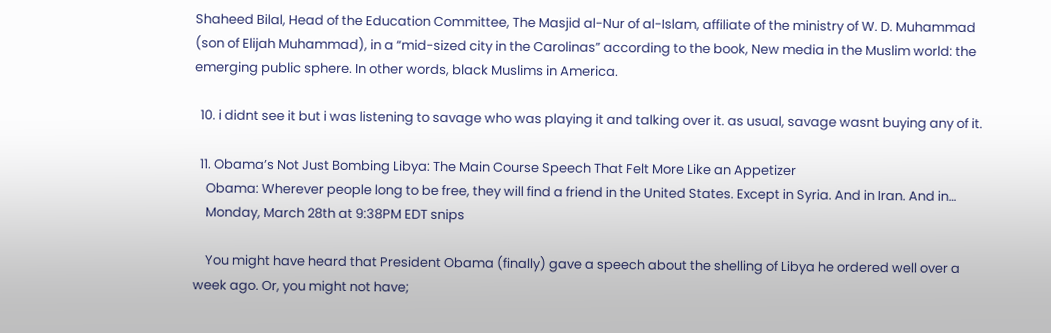Shaheed Bilal, Head of the Education Committee, The Masjid al-Nur of al-Islam, affiliate of the ministry of W. D. Muhammad (son of Elijah Muhammad), in a “mid-sized city in the Carolinas” according to the book, New media in the Muslim world: the emerging public sphere. In other words, black Muslims in America.

  10. i didnt see it but i was listening to savage who was playing it and talking over it. as usual, savage wasnt buying any of it.

  11. Obama’s Not Just Bombing Libya: The Main Course Speech That Felt More Like an Appetizer
    Obama: Wherever people long to be free, they will find a friend in the United States. Except in Syria. And in Iran. And in…
    Monday, March 28th at 9:38PM EDT snips

    You might have heard that President Obama (finally) gave a speech about the shelling of Libya he ordered well over a week ago. Or, you might not have;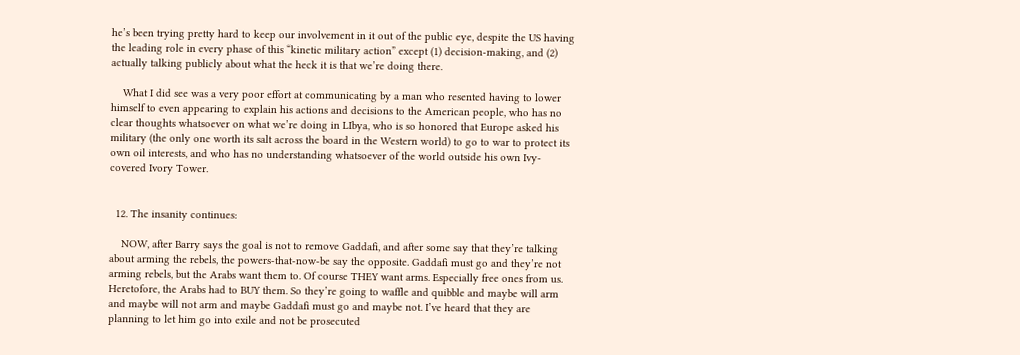he’s been trying pretty hard to keep our involvement in it out of the public eye, despite the US having the leading role in every phase of this “kinetic military action” except (1) decision-making, and (2) actually talking publicly about what the heck it is that we’re doing there.

    What I did see was a very poor effort at communicating by a man who resented having to lower himself to even appearing to explain his actions and decisions to the American people, who has no clear thoughts whatsoever on what we’re doing in LIbya, who is so honored that Europe asked his military (the only one worth its salt across the board in the Western world) to go to war to protect its own oil interests, and who has no understanding whatsoever of the world outside his own Ivy-covered Ivory Tower.


  12. The insanity continues:

    NOW, after Barry says the goal is not to remove Gaddafi, and after some say that they’re talking about arming the rebels, the powers-that-now-be say the opposite. Gaddafi must go and they’re not arming rebels, but the Arabs want them to. Of course THEY want arms. Especially free ones from us. Heretofore, the Arabs had to BUY them. So they’re going to waffle and quibble and maybe will arm and maybe will not arm and maybe Gaddafi must go and maybe not. I’ve heard that they are planning to let him go into exile and not be prosecuted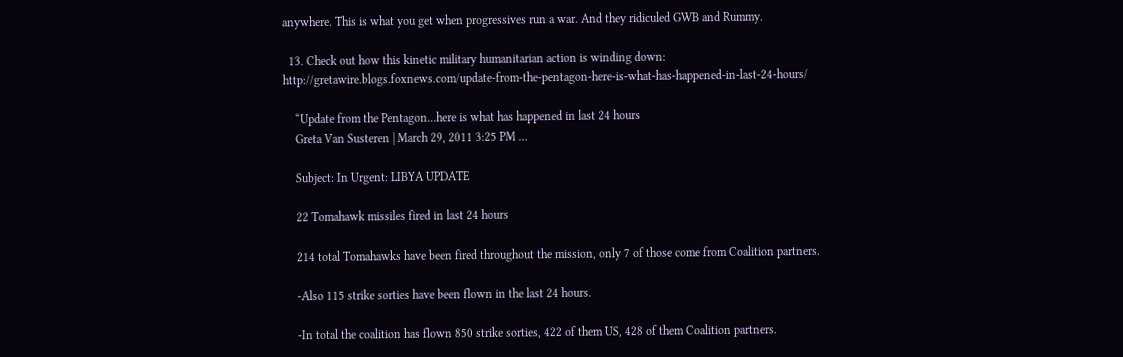anywhere. This is what you get when progressives run a war. And they ridiculed GWB and Rummy.

  13. Check out how this kinetic military humanitarian action is winding down: http://gretawire.blogs.foxnews.com/update-from-the-pentagon-here-is-what-has-happened-in-last-24-hours/

    “Update from the Pentagon…here is what has happened in last 24 hours
    Greta Van Susteren | March 29, 2011 3:25 PM …

    Subject: In Urgent: LIBYA UPDATE

    22 Tomahawk missiles fired in last 24 hours

    214 total Tomahawks have been fired throughout the mission, only 7 of those come from Coalition partners.

    -Also 115 strike sorties have been flown in the last 24 hours.

    -In total the coalition has flown 850 strike sorties, 422 of them US, 428 of them Coalition partners.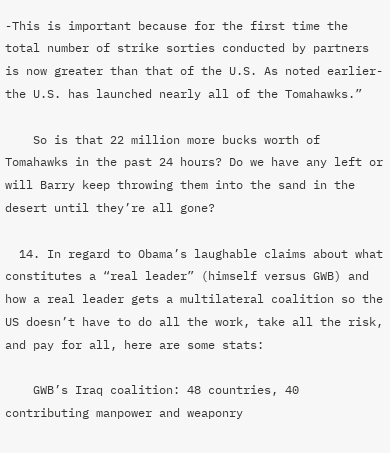-This is important because for the first time the total number of strike sorties conducted by partners is now greater than that of the U.S. As noted earlier- the U.S. has launched nearly all of the Tomahawks.”

    So is that 22 million more bucks worth of Tomahawks in the past 24 hours? Do we have any left or will Barry keep throwing them into the sand in the desert until they’re all gone?

  14. In regard to Obama’s laughable claims about what constitutes a “real leader” (himself versus GWB) and how a real leader gets a multilateral coalition so the US doesn’t have to do all the work, take all the risk, and pay for all, here are some stats:

    GWB’s Iraq coalition: 48 countries, 40 contributing manpower and weaponry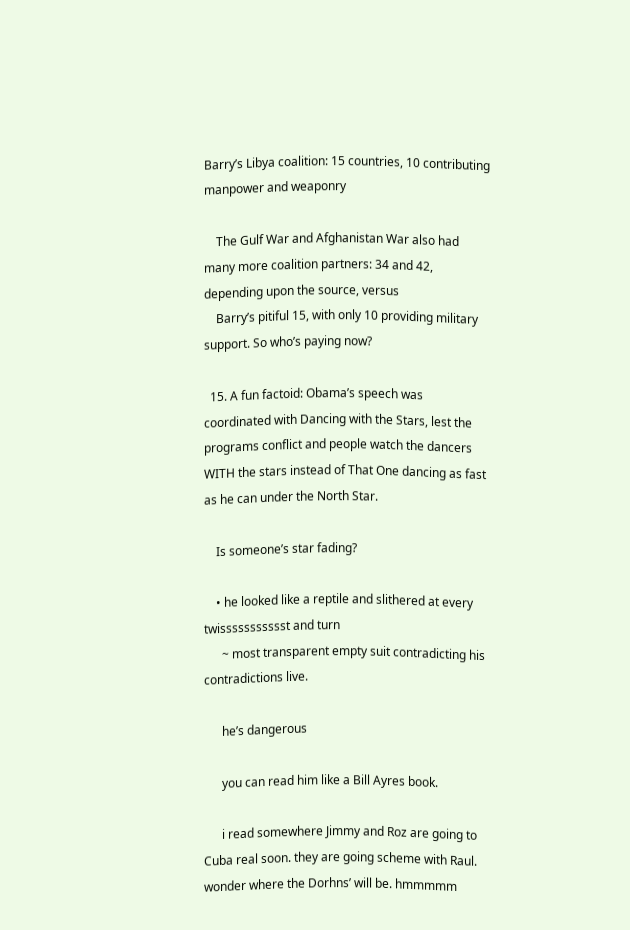Barry’s Libya coalition: 15 countries, 10 contributing manpower and weaponry

    The Gulf War and Afghanistan War also had many more coalition partners: 34 and 42, depending upon the source, versus
    Barry’s pitiful 15, with only 10 providing military support. So who’s paying now?

  15. A fun factoid: Obama’s speech was coordinated with Dancing with the Stars, lest the programs conflict and people watch the dancers WITH the stars instead of That One dancing as fast as he can under the North Star.

    Is someone’s star fading?

    • he looked like a reptile and slithered at every twissssssssssst and turn
      ~ most transparent empty suit contradicting his contradictions live.

      he’s dangerous

      you can read him like a Bill Ayres book.

      i read somewhere Jimmy and Roz are going to Cuba real soon. they are going scheme with Raul. wonder where the Dorhns’ will be. hmmmmm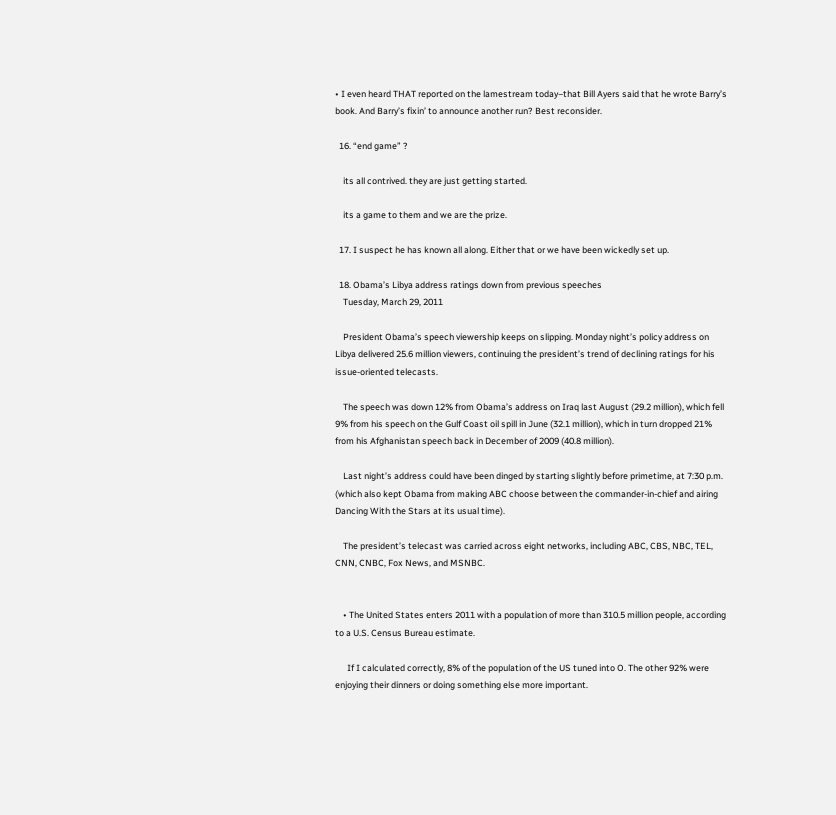• I even heard THAT reported on the lamestream today–that Bill Ayers said that he wrote Barry’s book. And Barry’s fixin’ to announce another run? Best reconsider.

  16. “end game” ?

    its all contrived. they are just getting started.

    its a game to them and we are the prize.

  17. I suspect he has known all along. Either that or we have been wickedly set up.

  18. Obama’s Libya address ratings down from previous speeches
    Tuesday, March 29, 2011

    President Obama’s speech viewership keeps on slipping. Monday night’s policy address on Libya delivered 25.6 million viewers, continuing the president’s trend of declining ratings for his issue-oriented telecasts.

    The speech was down 12% from Obama’s address on Iraq last August (29.2 million), which fell 9% from his speech on the Gulf Coast oil spill in June (32.1 million), which in turn dropped 21% from his Afghanistan speech back in December of 2009 (40.8 million).

    Last night’s address could have been dinged by starting slightly before primetime, at 7:30 p.m. (which also kept Obama from making ABC choose between the commander-in-chief and airing Dancing With the Stars at its usual time).

    The president’s telecast was carried across eight networks, including ABC, CBS, NBC, TEL, CNN, CNBC, Fox News, and MSNBC.


    • The United States enters 2011 with a population of more than 310.5 million people, according to a U.S. Census Bureau estimate.

      If I calculated correctly, 8% of the population of the US tuned into O. The other 92% were enjoying their dinners or doing something else more important.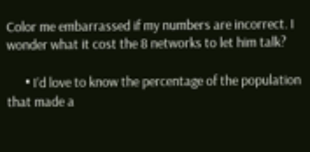Color me embarrassed if my numbers are incorrect. I wonder what it cost the 8 networks to let him talk?

      • I’d love to know the percentage of the population that made a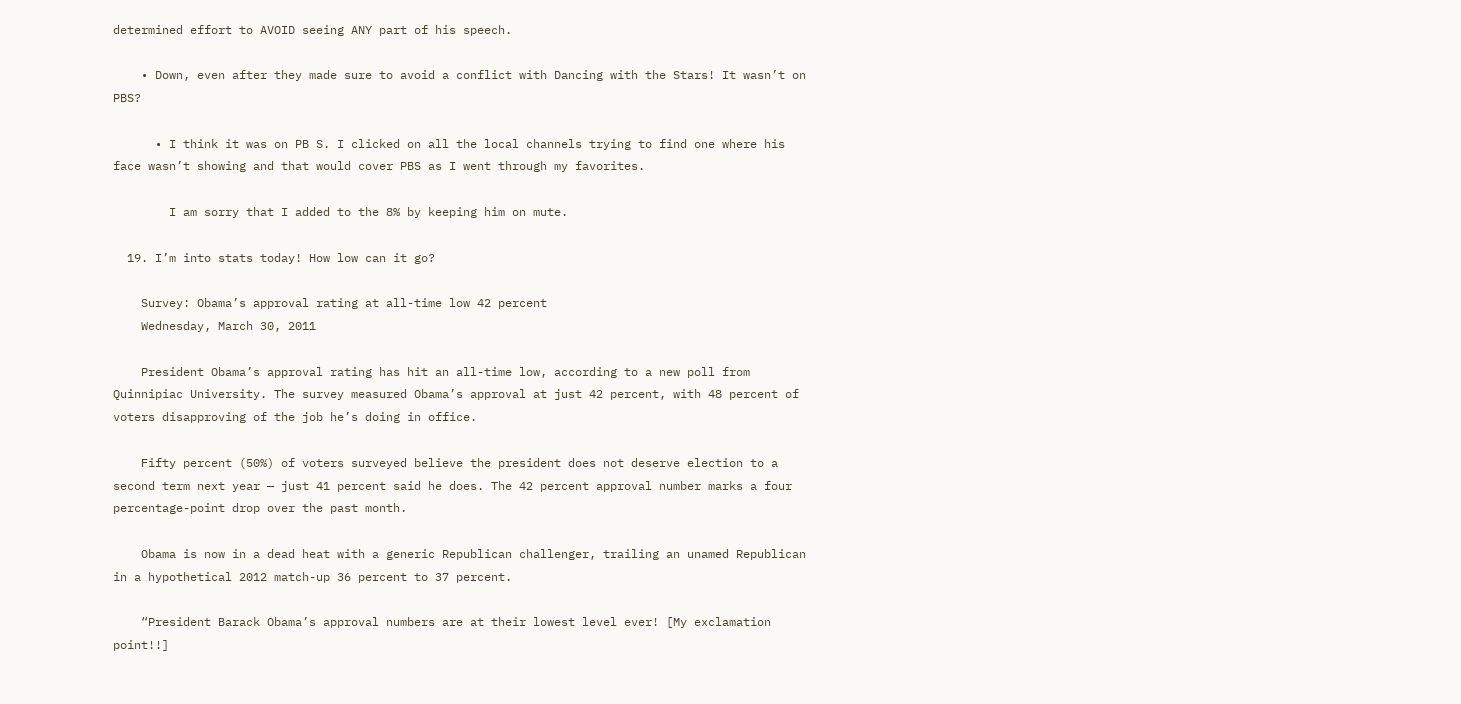determined effort to AVOID seeing ANY part of his speech.

    • Down, even after they made sure to avoid a conflict with Dancing with the Stars! It wasn’t on PBS?

      • I think it was on PB S. I clicked on all the local channels trying to find one where his face wasn’t showing and that would cover PBS as I went through my favorites.

        I am sorry that I added to the 8% by keeping him on mute.

  19. I’m into stats today! How low can it go?

    Survey: Obama’s approval rating at all-time low 42 percent
    Wednesday, March 30, 2011

    President Obama’s approval rating has hit an all-time low, according to a new poll from Quinnipiac University. The survey measured Obama’s approval at just 42 percent, with 48 percent of voters disapproving of the job he’s doing in office.

    Fifty percent (50%) of voters surveyed believe the president does not deserve election to a second term next year — just 41 percent said he does. The 42 percent approval number marks a four percentage-point drop over the past month.

    Obama is now in a dead heat with a generic Republican challenger, trailing an unamed Republican in a hypothetical 2012 match-up 36 percent to 37 percent.

    “President Barack Obama’s approval numbers are at their lowest level ever! [My exclamation point!!]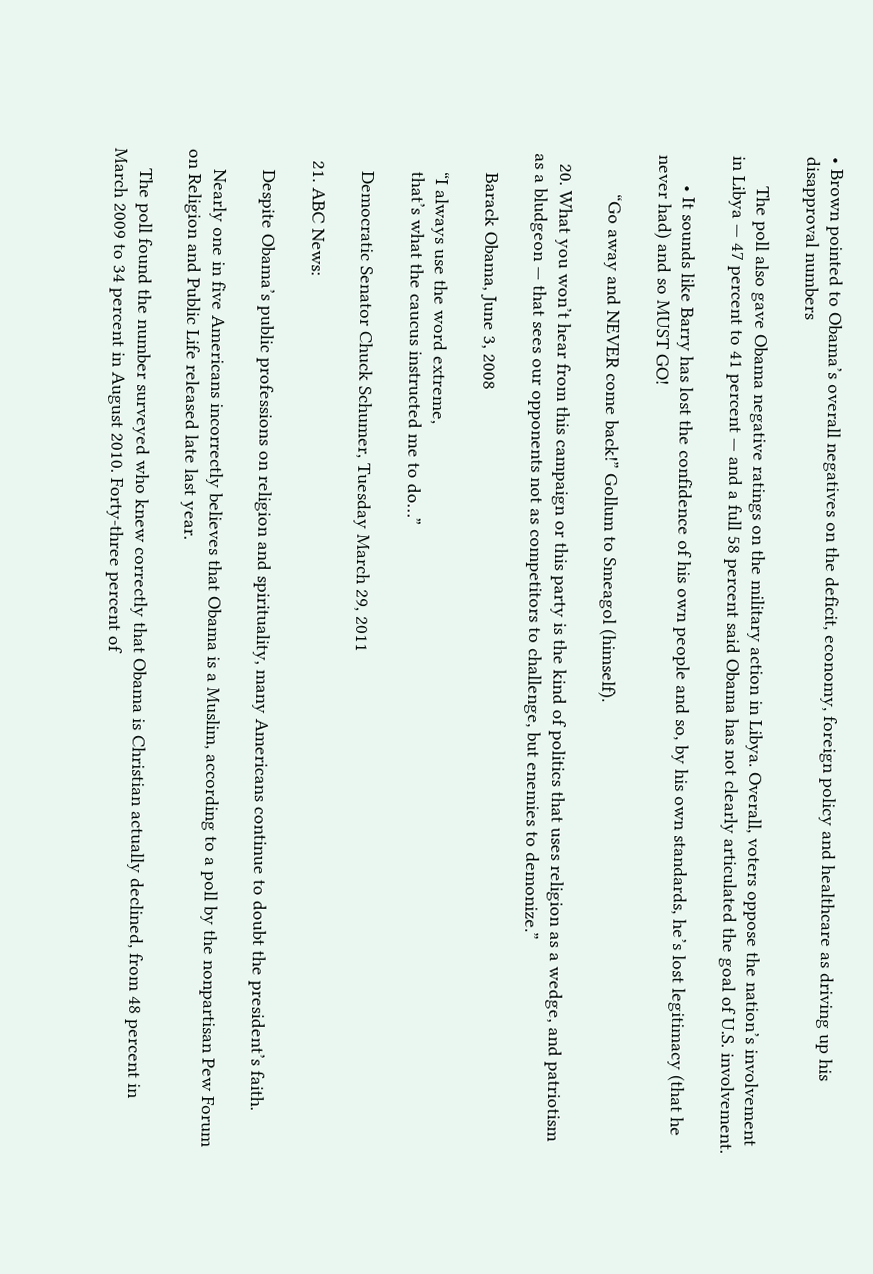• Brown pointed to Obama’s overall negatives on the deficit, economy, foreign policy and healthcare as driving up his disapproval numbers

      The poll also gave Obama negative ratings on the military action in Libya. Overall, voters oppose the nation’s involvement in Libya — 47 percent to 41 percent — and a full 58 percent said Obama has not clearly articulated the goal of U.S. involvement.

      • It sounds like Barry has lost the confidence of his own people and so, by his own standards, he’s lost legitimacy (that he never had) and so MUST GO!

        “Go away and NEVER come back!” Gollum to Smeagol (himself).

  20. What you won’t hear from this campaign or this party is the kind of politics that uses religion as a wedge, and patriotism as a bludgeon — that sees our opponents not as competitors to challenge, but enemies to demonize.”

    Barack Obama, June 3, 2008

    “I always use the word extreme,
    that’s what the caucus instructed me to do…”

    Democratic Senator Chuck Schumer, Tuesday March 29, 2011

  21. ABC News:

    Despite Obama’s public professions on religion and spirituality, many Americans continue to doubt the president’s faith.

    Nearly one in five Americans incorrectly believes that Obama is a Muslim, according to a poll by the nonpartisan Pew Forum on Religion and Public Life released late last year.

    The poll found the number surveyed who knew correctly that Obama is Christian actually declined, from 48 percent in March 2009 to 34 percent in August 2010. Forty-three percent of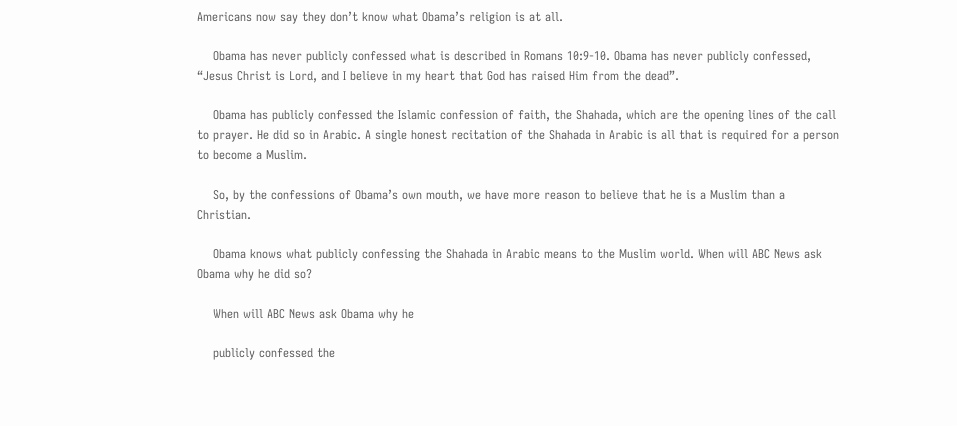Americans now say they don’t know what Obama’s religion is at all.

    Obama has never publicly confessed what is described in Romans 10:9-10. Obama has never publicly confessed, “Jesus Christ is Lord, and I believe in my heart that God has raised Him from the dead”.

    Obama has publicly confessed the Islamic confession of faith, the Shahada, which are the opening lines of the call to prayer. He did so in Arabic. A single honest recitation of the Shahada in Arabic is all that is required for a person to become a Muslim.

    So, by the confessions of Obama’s own mouth, we have more reason to believe that he is a Muslim than a Christian.

    Obama knows what publicly confessing the Shahada in Arabic means to the Muslim world. When will ABC News ask Obama why he did so?

    When will ABC News ask Obama why he

    publicly confessed the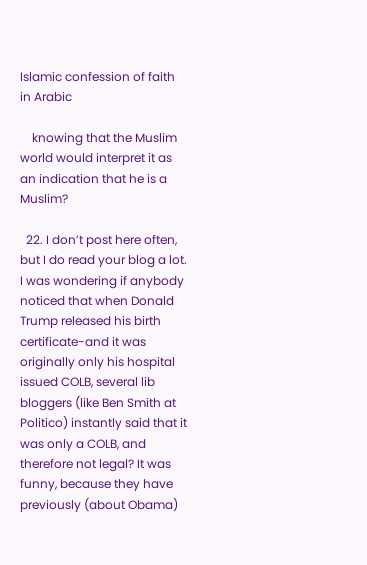Islamic confession of faith in Arabic

    knowing that the Muslim world would interpret it as an indication that he is a Muslim?

  22. I don’t post here often, but I do read your blog a lot. I was wondering if anybody noticed that when Donald Trump released his birth certificate-and it was originally only his hospital issued COLB, several lib bloggers (like Ben Smith at Politico) instantly said that it was only a COLB, and therefore not legal? It was funny, because they have previously (about Obama)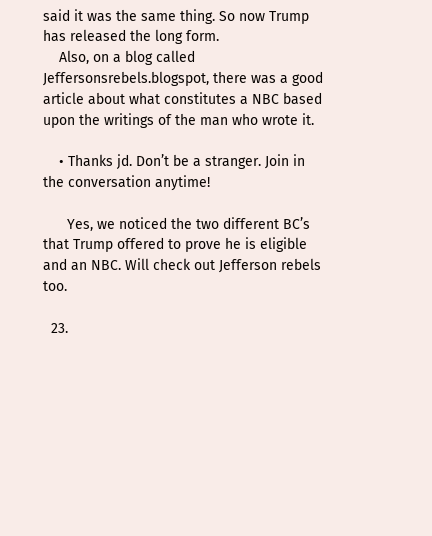said it was the same thing. So now Trump has released the long form.
    Also, on a blog called Jeffersonsrebels.blogspot, there was a good article about what constitutes a NBC based upon the writings of the man who wrote it.

    • Thanks jd. Don’t be a stranger. Join in the conversation anytime!

      Yes, we noticed the two different BC’s that Trump offered to prove he is eligible and an NBC. Will check out Jefferson rebels too.

  23.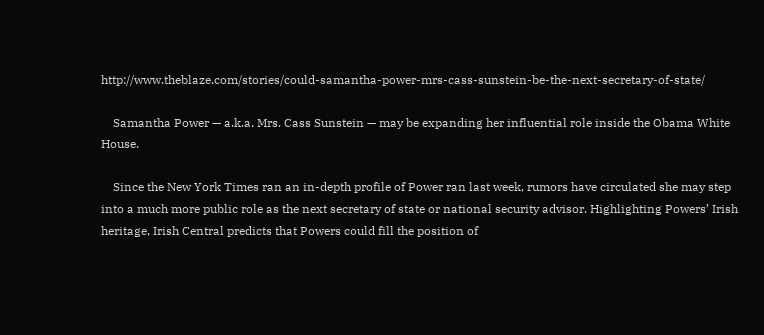http://www.theblaze.com/stories/could-samantha-power-mrs-cass-sunstein-be-the-next-secretary-of-state/

    Samantha Power — a.k.a. Mrs. Cass Sunstein — may be expanding her influential role inside the Obama White House.

    Since the New York Times ran an in-depth profile of Power ran last week, rumors have circulated she may step into a much more public role as the next secretary of state or national security advisor. Highlighting Powers’ Irish heritage, Irish Central predicts that Powers could fill the position of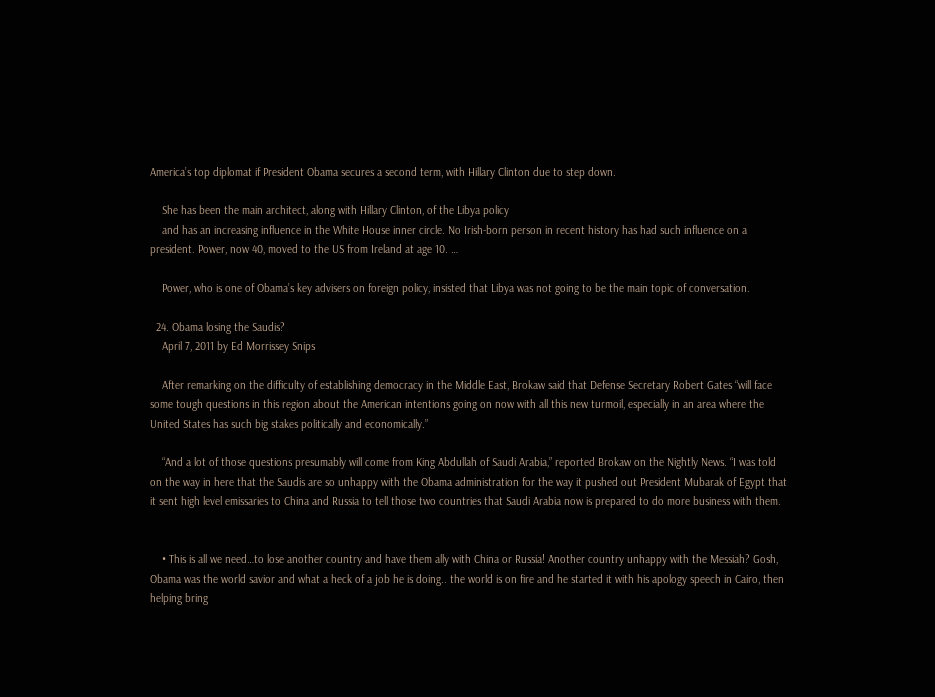America’s top diplomat if President Obama secures a second term, with Hillary Clinton due to step down.

    She has been the main architect, along with Hillary Clinton, of the Libya policy
    and has an increasing influence in the White House inner circle. No Irish-born person in recent history has had such influence on a president. Power, now 40, moved to the US from Ireland at age 10. …

    Power, who is one of Obama’s key advisers on foreign policy, insisted that Libya was not going to be the main topic of conversation.

  24. Obama losing the Saudis?
    April 7, 2011 by Ed Morrissey Snips

    After remarking on the difficulty of establishing democracy in the Middle East, Brokaw said that Defense Secretary Robert Gates “will face some tough questions in this region about the American intentions going on now with all this new turmoil, especially in an area where the United States has such big stakes politically and economically.”

    “And a lot of those questions presumably will come from King Abdullah of Saudi Arabia,” reported Brokaw on the Nightly News. “I was told on the way in here that the Saudis are so unhappy with the Obama administration for the way it pushed out President Mubarak of Egypt that it sent high level emissaries to China and Russia to tell those two countries that Saudi Arabia now is prepared to do more business with them.


    • This is all we need…to lose another country and have them ally with China or Russia! Another country unhappy with the Messiah? Gosh, Obama was the world savior and what a heck of a job he is doing.. the world is on fire and he started it with his apology speech in Cairo, then helping bring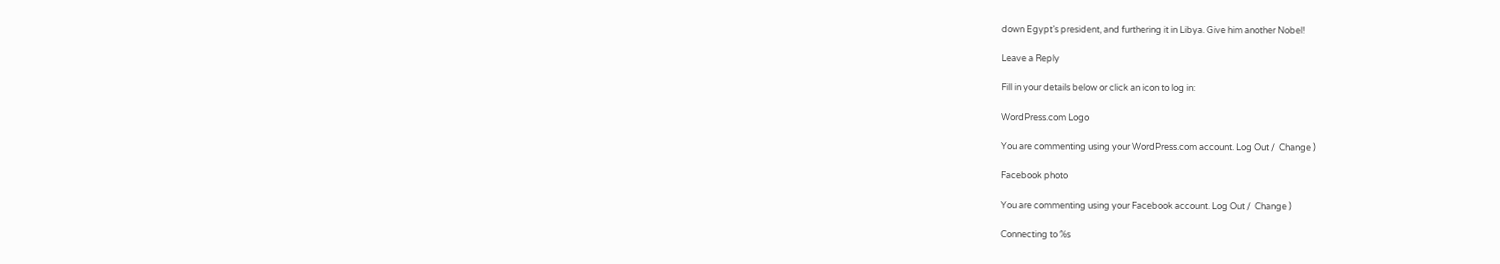down Egypt’s president, and furthering it in Libya. Give him another Nobel!

Leave a Reply

Fill in your details below or click an icon to log in:

WordPress.com Logo

You are commenting using your WordPress.com account. Log Out /  Change )

Facebook photo

You are commenting using your Facebook account. Log Out /  Change )

Connecting to %s